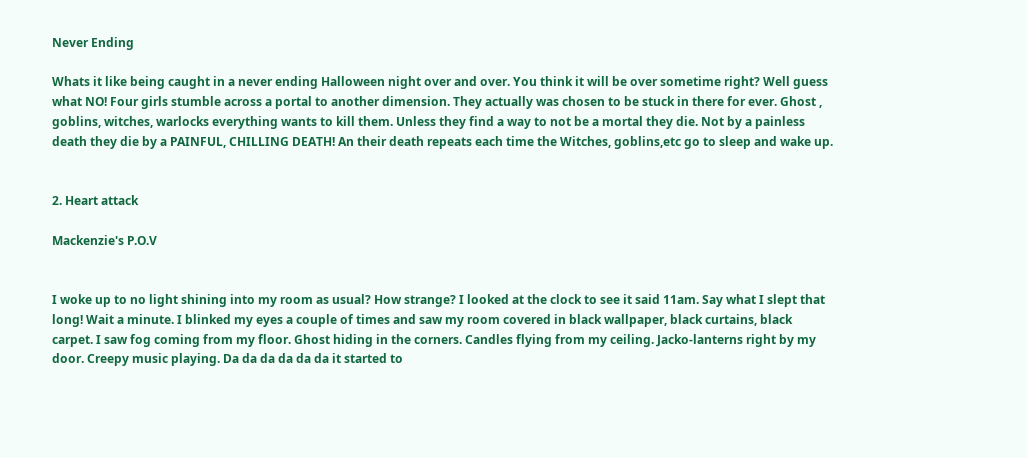Never Ending

Whats it like being caught in a never ending Halloween night over and over. You think it will be over sometime right? Well guess what NO! Four girls stumble across a portal to another dimension. They actually was chosen to be stuck in there for ever. Ghost , goblins, witches, warlocks everything wants to kill them. Unless they find a way to not be a mortal they die. Not by a painless death they die by a PAINFUL, CHILLING DEATH! An their death repeats each time the Witches, goblins,etc go to sleep and wake up.


2. Heart attack

Mackenzie's P.O.V


I woke up to no light shining into my room as usual? How strange? I looked at the clock to see it said 11am. Say what I slept that long! Wait a minute. I blinked my eyes a couple of times and saw my room covered in black wallpaper, black curtains, black carpet. I saw fog coming from my floor. Ghost hiding in the corners. Candles flying from my ceiling. Jacko-lanterns right by my door. Creepy music playing. Da da da da da da it started to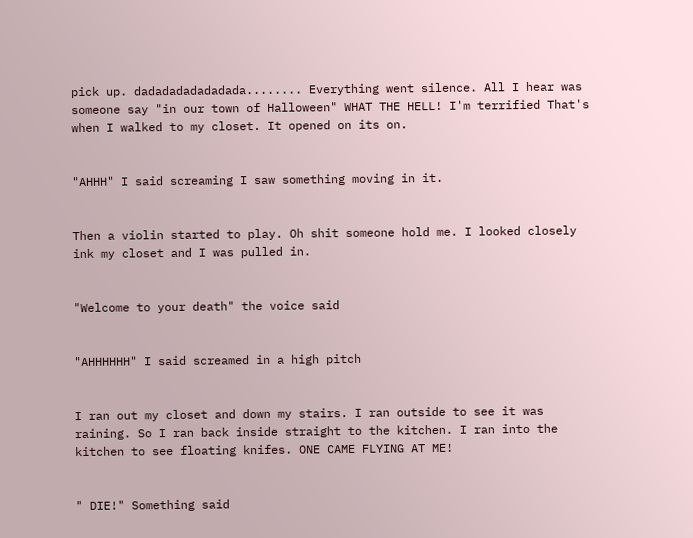pick up. dadadadadadadada........ Everything went silence. All I hear was someone say "in our town of Halloween" WHAT THE HELL! I'm terrified That's when I walked to my closet. It opened on its on.


"AHHH" I said screaming I saw something moving in it.


Then a violin started to play. Oh shit someone hold me. I looked closely ink my closet and I was pulled in.


"Welcome to your death" the voice said


"AHHHHHH" I said screamed in a high pitch


I ran out my closet and down my stairs. I ran outside to see it was raining. So I ran back inside straight to the kitchen. I ran into the kitchen to see floating knifes. ONE CAME FLYING AT ME!


" DIE!" Something said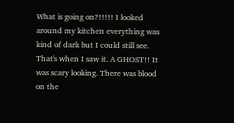What is going on?!!!!! I looked around my kitchen everything was kind of dark but I could still see. That's when I saw it. A GHOST!! It was scary looking. There was blood on the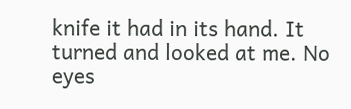knife it had in its hand. It turned and looked at me. No eyes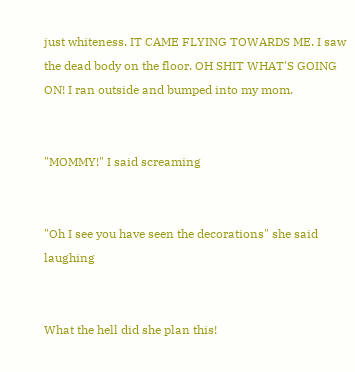just whiteness. IT CAME FLYING TOWARDS ME. I saw the dead body on the floor. OH SHIT WHAT'S GOING ON! I ran outside and bumped into my mom.


"MOMMY!" I said screaming


"Oh I see you have seen the decorations" she said laughing


What the hell did she plan this!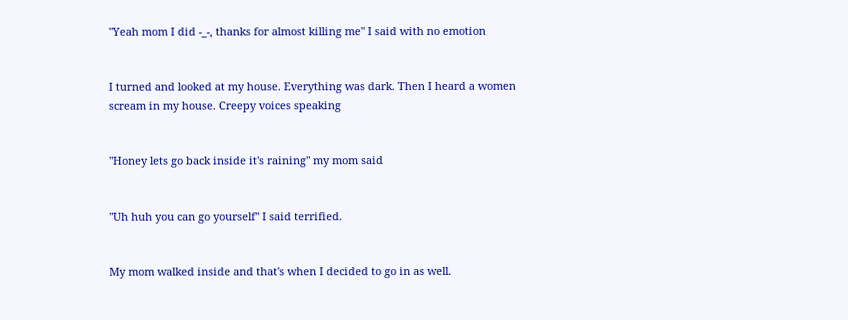"Yeah mom I did -_-, thanks for almost killing me" I said with no emotion


I turned and looked at my house. Everything was dark. Then I heard a women scream in my house. Creepy voices speaking


"Honey lets go back inside it's raining" my mom said


"Uh huh you can go yourself" I said terrified.


My mom walked inside and that's when I decided to go in as well.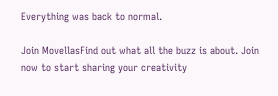Everything was back to normal.

Join MovellasFind out what all the buzz is about. Join now to start sharing your creativity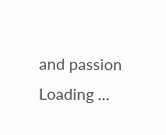and passion
Loading ...